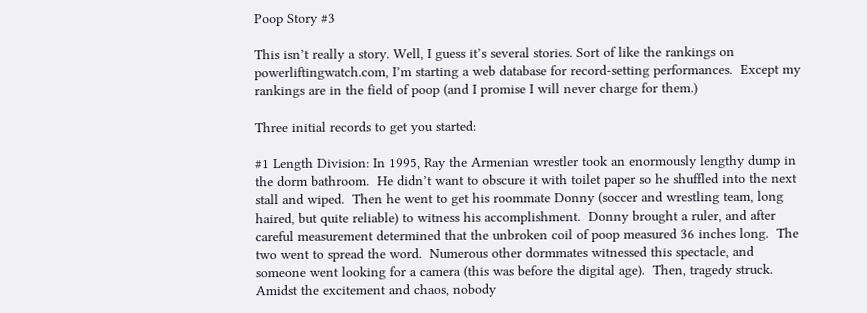Poop Story #3

This isn’t really a story. Well, I guess it’s several stories. Sort of like the rankings on powerliftingwatch.com, I’m starting a web database for record-setting performances.  Except my rankings are in the field of poop (and I promise I will never charge for them.)

Three initial records to get you started:

#1 Length Division: In 1995, Ray the Armenian wrestler took an enormously lengthy dump in the dorm bathroom.  He didn’t want to obscure it with toilet paper so he shuffled into the next stall and wiped.  Then he went to get his roommate Donny (soccer and wrestling team, long haired, but quite reliable) to witness his accomplishment.  Donny brought a ruler, and after careful measurement determined that the unbroken coil of poop measured 36 inches long.  The two went to spread the word.  Numerous other dormmates witnessed this spectacle, and someone went looking for a camera (this was before the digital age).  Then, tragedy struck. Amidst the excitement and chaos, nobody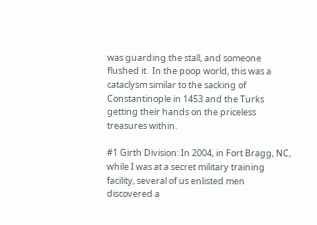was guarding the stall, and someone flushed it.  In the poop world, this was a cataclysm similar to the sacking of Constantinople in 1453 and the Turks getting their hands on the priceless treasures within.

#1 Girth Division: In 2004, in Fort Bragg, NC, while I was at a secret military training facility, several of us enlisted men discovered a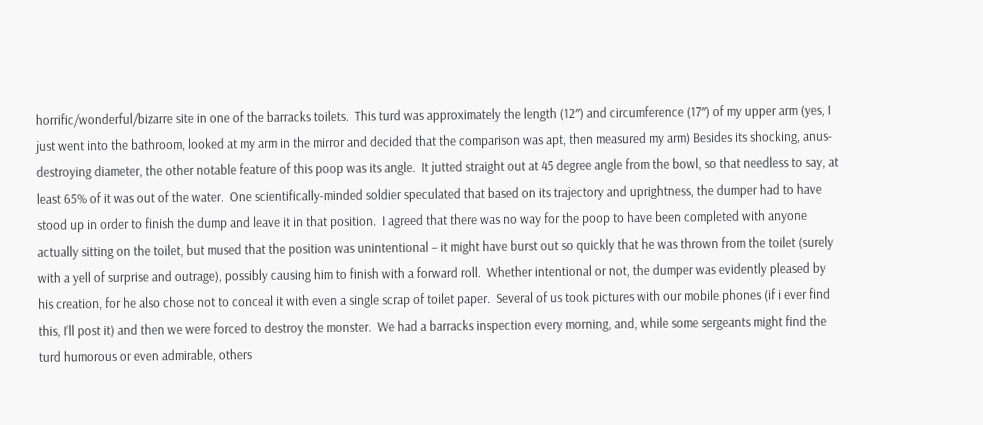horrific/wonderful/bizarre site in one of the barracks toilets.  This turd was approximately the length (12″) and circumference (17″) of my upper arm (yes, I just went into the bathroom, looked at my arm in the mirror and decided that the comparison was apt, then measured my arm) Besides its shocking, anus-destroying diameter, the other notable feature of this poop was its angle.  It jutted straight out at 45 degree angle from the bowl, so that needless to say, at least 65% of it was out of the water.  One scientifically-minded soldier speculated that based on its trajectory and uprightness, the dumper had to have stood up in order to finish the dump and leave it in that position.  I agreed that there was no way for the poop to have been completed with anyone actually sitting on the toilet, but mused that the position was unintentional – it might have burst out so quickly that he was thrown from the toilet (surely with a yell of surprise and outrage), possibly causing him to finish with a forward roll.  Whether intentional or not, the dumper was evidently pleased by his creation, for he also chose not to conceal it with even a single scrap of toilet paper.  Several of us took pictures with our mobile phones (if i ever find this, I’ll post it) and then we were forced to destroy the monster.  We had a barracks inspection every morning, and, while some sergeants might find the turd humorous or even admirable, others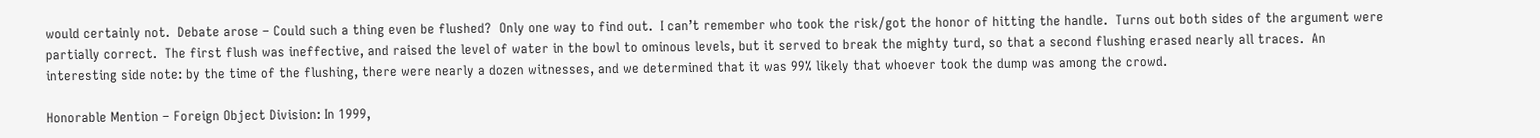would certainly not.  Debate arose – Could such a thing even be flushed?  Only one way to find out.  I can’t remember who took the risk/got the honor of hitting the handle.  Turns out both sides of the argument were partially correct.  The first flush was ineffective, and raised the level of water in the bowl to ominous levels, but it served to break the mighty turd, so that a second flushing erased nearly all traces.  An interesting side note: by the time of the flushing, there were nearly a dozen witnesses, and we determined that it was 99% likely that whoever took the dump was among the crowd.

Honorable Mention – Foreign Object Division: In 1999,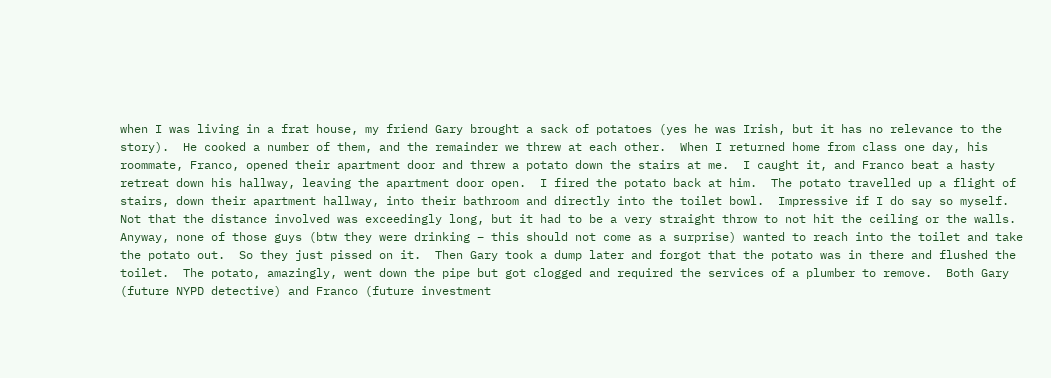when I was living in a frat house, my friend Gary brought a sack of potatoes (yes he was Irish, but it has no relevance to the story).  He cooked a number of them, and the remainder we threw at each other.  When I returned home from class one day, his roommate, Franco, opened their apartment door and threw a potato down the stairs at me.  I caught it, and Franco beat a hasty retreat down his hallway, leaving the apartment door open.  I fired the potato back at him.  The potato travelled up a flight of stairs, down their apartment hallway, into their bathroom and directly into the toilet bowl.  Impressive if I do say so myself.  Not that the distance involved was exceedingly long, but it had to be a very straight throw to not hit the ceiling or the walls.  Anyway, none of those guys (btw they were drinking – this should not come as a surprise) wanted to reach into the toilet and take the potato out.  So they just pissed on it.  Then Gary took a dump later and forgot that the potato was in there and flushed the toilet.  The potato, amazingly, went down the pipe but got clogged and required the services of a plumber to remove.  Both Gary (future NYPD detective) and Franco (future investment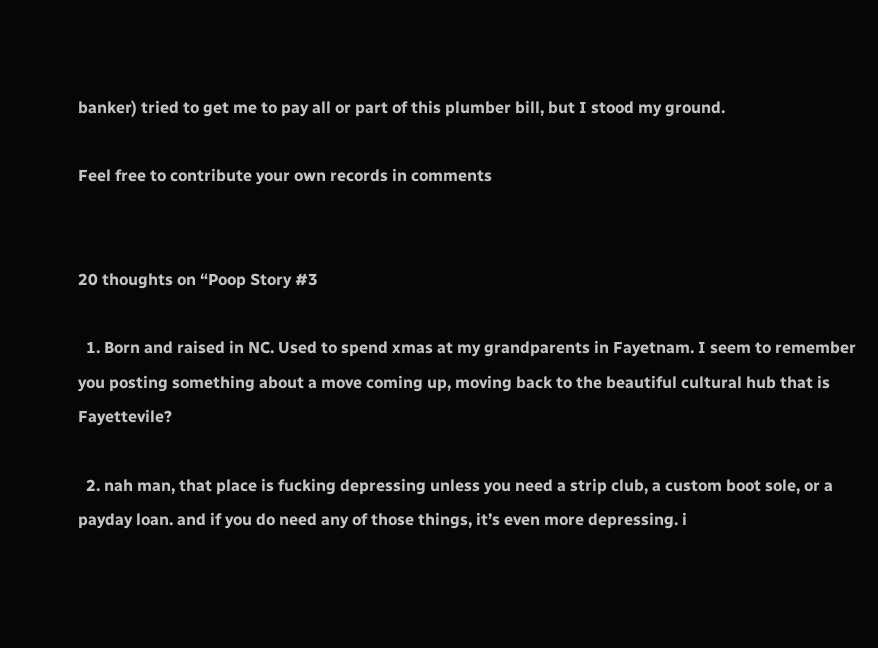banker) tried to get me to pay all or part of this plumber bill, but I stood my ground.

Feel free to contribute your own records in comments


20 thoughts on “Poop Story #3

  1. Born and raised in NC. Used to spend xmas at my grandparents in Fayetnam. I seem to remember you posting something about a move coming up, moving back to the beautiful cultural hub that is Fayettevile?

  2. nah man, that place is fucking depressing unless you need a strip club, a custom boot sole, or a payday loan. and if you do need any of those things, it’s even more depressing. i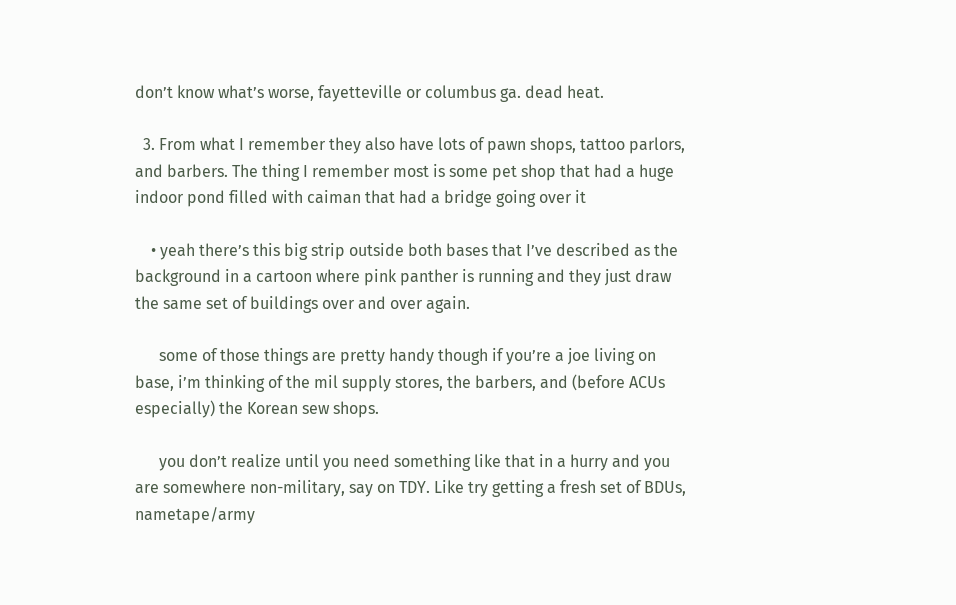don’t know what’s worse, fayetteville or columbus ga. dead heat.

  3. From what I remember they also have lots of pawn shops, tattoo parlors, and barbers. The thing I remember most is some pet shop that had a huge indoor pond filled with caiman that had a bridge going over it

    • yeah there’s this big strip outside both bases that I’ve described as the background in a cartoon where pink panther is running and they just draw the same set of buildings over and over again.

      some of those things are pretty handy though if you’re a joe living on base, i’m thinking of the mil supply stores, the barbers, and (before ACUs especially) the Korean sew shops.

      you don’t realize until you need something like that in a hurry and you are somewhere non-military, say on TDY. Like try getting a fresh set of BDUs, nametape/army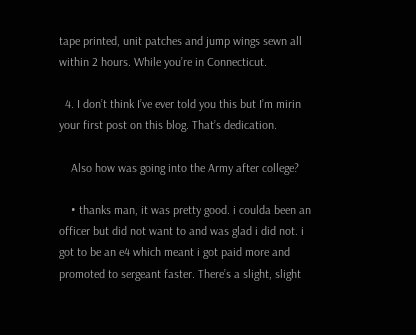tape printed, unit patches and jump wings sewn all within 2 hours. While you’re in Connecticut.

  4. I don’t think I’ve ever told you this but I’m mirin your first post on this blog. That’s dedication.

    Also how was going into the Army after college?

    • thanks man, it was pretty good. i coulda been an officer but did not want to and was glad i did not. i got to be an e4 which meant i got paid more and promoted to sergeant faster. There’s a slight, slight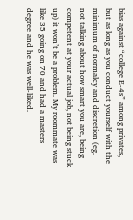bias against “college E-4s” among privates, but as long as you conduct yourself with the minimum of normalcy and discretion (eg. not talking about how smart you are, being competent at your actual job, not being stuck up) it won’t be a problem. My roommate was like 35 going on 70 and had a masters degree and he was well-liked.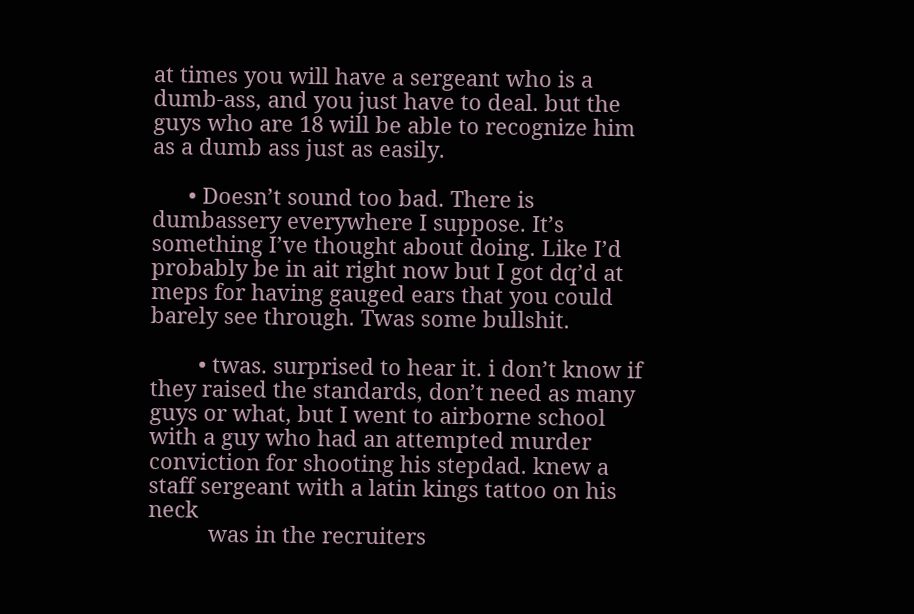at times you will have a sergeant who is a dumb-ass, and you just have to deal. but the guys who are 18 will be able to recognize him as a dumb ass just as easily.

      • Doesn’t sound too bad. There is dumbassery everywhere I suppose. It’s something I’ve thought about doing. Like I’d probably be in ait right now but I got dq’d at meps for having gauged ears that you could barely see through. Twas some bullshit.

        • twas. surprised to hear it. i don’t know if they raised the standards, don’t need as many guys or what, but I went to airborne school with a guy who had an attempted murder conviction for shooting his stepdad. knew a staff sergeant with a latin kings tattoo on his neck
          was in the recruiters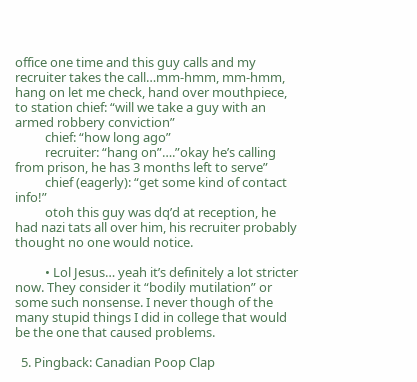office one time and this guy calls and my recruiter takes the call…mm-hmm, mm-hmm, hang on let me check, hand over mouthpiece, to station chief: “will we take a guy with an armed robbery conviction”
          chief: “how long ago”
          recruiter: “hang on”….”okay he’s calling from prison, he has 3 months left to serve”
          chief (eagerly): “get some kind of contact info!”
          otoh this guy was dq’d at reception, he had nazi tats all over him, his recruiter probably thought no one would notice.

          • Lol Jesus… yeah it’s definitely a lot stricter now. They consider it “bodily mutilation” or some such nonsense. I never though of the many stupid things I did in college that would be the one that caused problems.

  5. Pingback: Canadian Poop Clap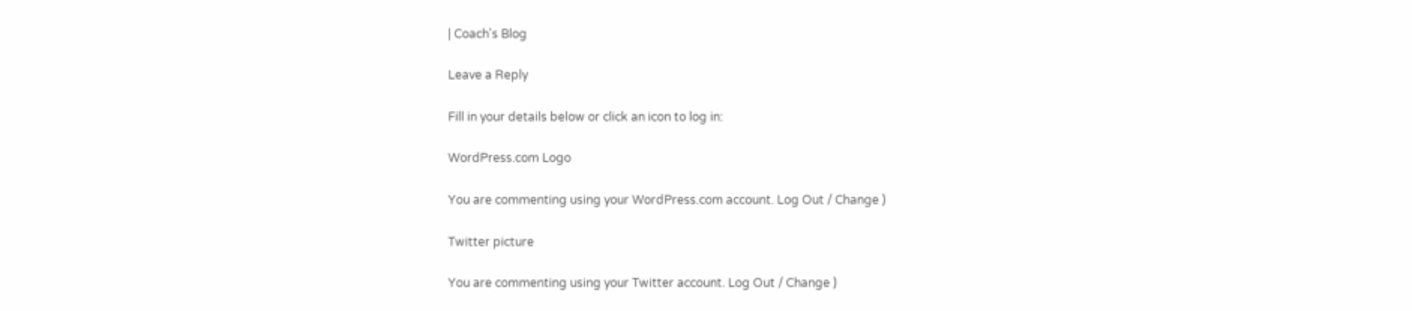| Coach's Blog

Leave a Reply

Fill in your details below or click an icon to log in:

WordPress.com Logo

You are commenting using your WordPress.com account. Log Out / Change )

Twitter picture

You are commenting using your Twitter account. Log Out / Change )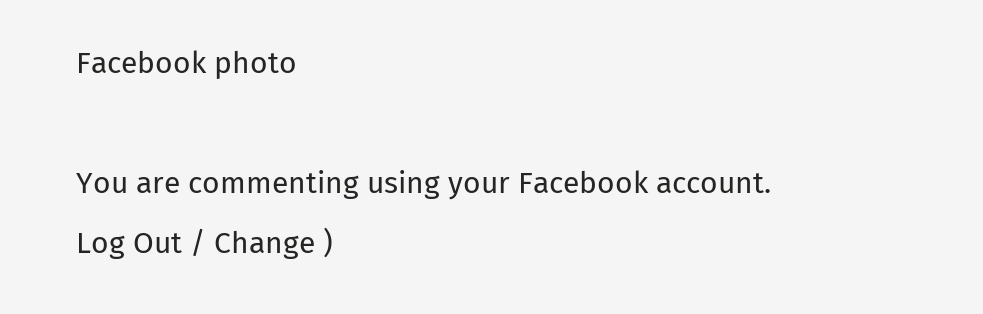Facebook photo

You are commenting using your Facebook account. Log Out / Change )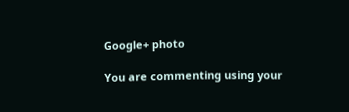Google+ photo

You are commenting using your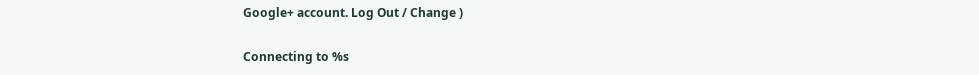Google+ account. Log Out / Change )

Connecting to %s